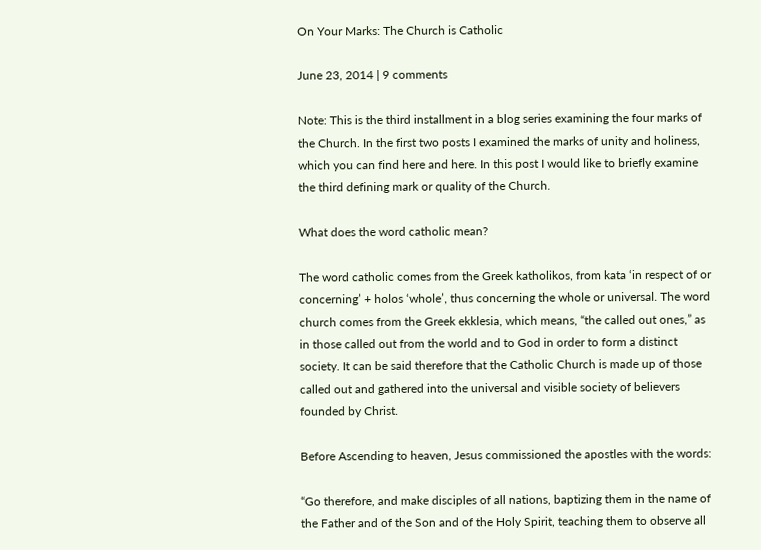On Your Marks: The Church is Catholic

June 23, 2014 | 9 comments

Note: This is the third installment in a blog series examining the four marks of the Church. In the first two posts I examined the marks of unity and holiness, which you can find here and here. In this post I would like to briefly examine the third defining mark or quality of the Church.

What does the word catholic mean?

The word catholic comes from the Greek katholikos, from kata ‘in respect of or concerning’ + holos ‘whole’, thus concerning the whole or universal. The word church comes from the Greek ekklesia, which means, “the called out ones,” as in those called out from the world and to God in order to form a distinct society. It can be said therefore that the Catholic Church is made up of those called out and gathered into the universal and visible society of believers founded by Christ.

Before Ascending to heaven, Jesus commissioned the apostles with the words:

“Go therefore, and make disciples of all nations, baptizing them in the name of the Father and of the Son and of the Holy Spirit, teaching them to observe all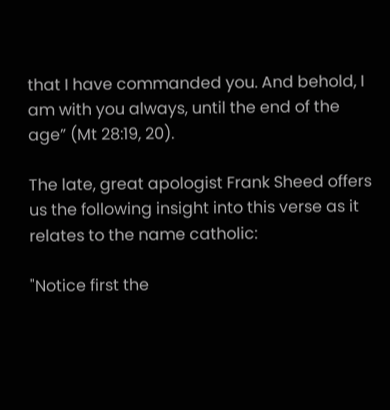that I have commanded you. And behold, I am with you always, until the end of the age” (Mt 28:19, 20).

The late, great apologist Frank Sheed offers us the following insight into this verse as it relates to the name catholic:

"Notice first the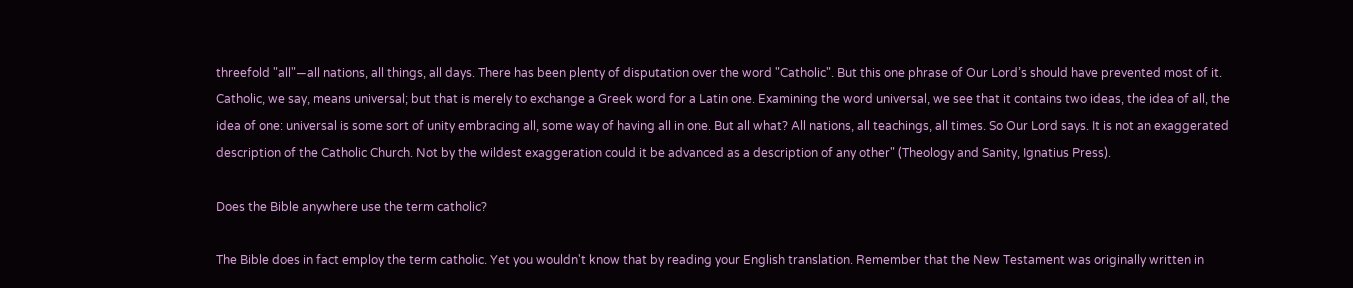threefold "all"—all nations, all things, all days. There has been plenty of disputation over the word "Catholic". But this one phrase of Our Lord’s should have prevented most of it. Catholic, we say, means universal; but that is merely to exchange a Greek word for a Latin one. Examining the word universal, we see that it contains two ideas, the idea of all, the idea of one: universal is some sort of unity embracing all, some way of having all in one. But all what? All nations, all teachings, all times. So Our Lord says. It is not an exaggerated description of the Catholic Church. Not by the wildest exaggeration could it be advanced as a description of any other" (Theology and Sanity, Ignatius Press).

Does the Bible anywhere use the term catholic?

The Bible does in fact employ the term catholic. Yet you wouldn't know that by reading your English translation. Remember that the New Testament was originally written in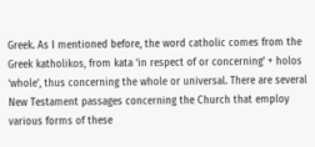Greek. As I mentioned before, the word catholic comes from the Greek katholikos, from kata ‘in respect of or concerning’ + holos ‘whole’, thus concerning the whole or universal. There are several New Testament passages concerning the Church that employ various forms of these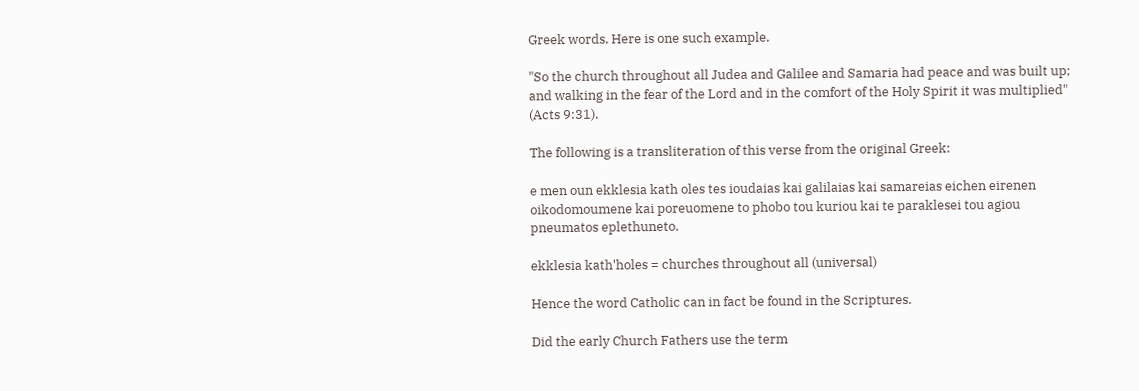Greek words. Here is one such example.

"So the church throughout all Judea and Galilee and Samaria had peace and was built up; and walking in the fear of the Lord and in the comfort of the Holy Spirit it was multiplied" (Acts 9:31).

The following is a transliteration of this verse from the original Greek:

e men oun ekklesia kath oles tes ioudaias kai galilaias kai samareias eichen eirenen oikodomoumene kai poreuomene to phobo tou kuriou kai te paraklesei tou agiou pneumatos eplethuneto.

ekklesia kath'holes = churches throughout all (universal)

Hence the word Catholic can in fact be found in the Scriptures.

Did the early Church Fathers use the term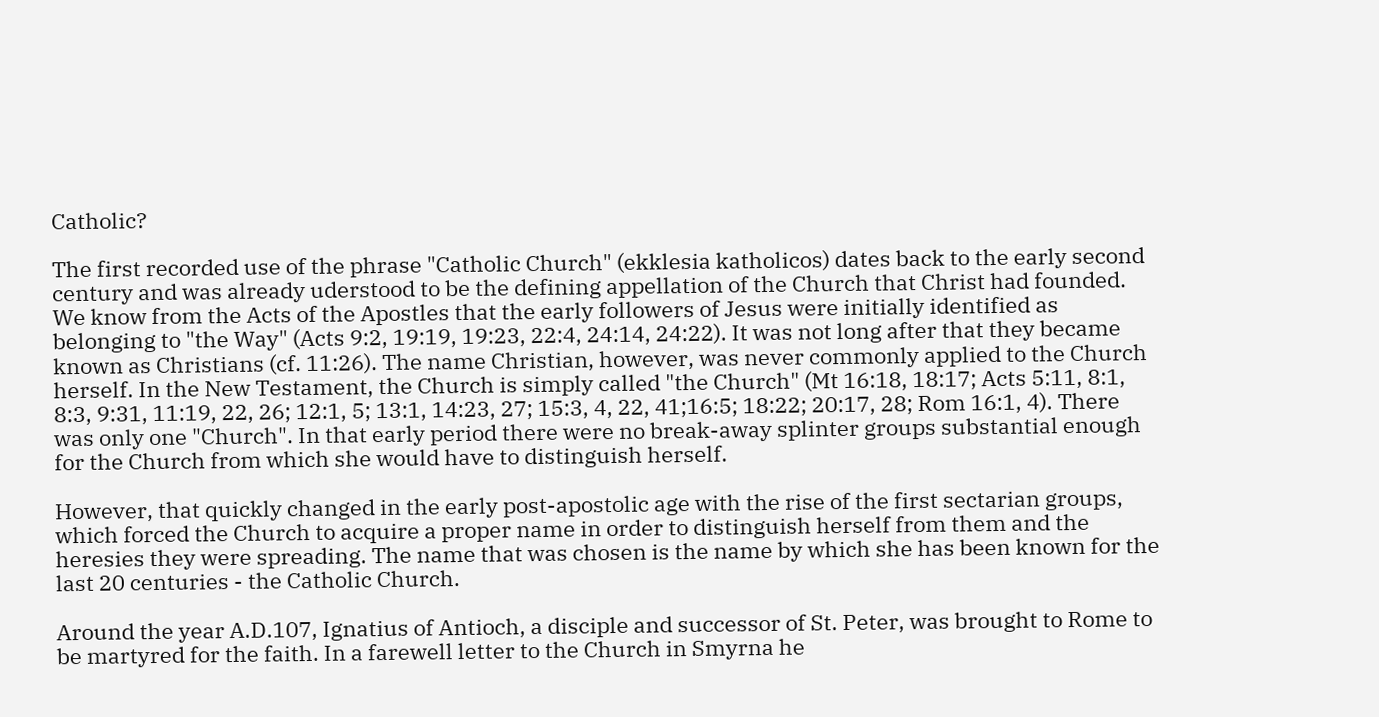Catholic?

The first recorded use of the phrase "Catholic Church" (ekklesia katholicos) dates back to the early second century and was already uderstood to be the defining appellation of the Church that Christ had founded. We know from the Acts of the Apostles that the early followers of Jesus were initially identified as belonging to "the Way" (Acts 9:2, 19:19, 19:23, 22:4, 24:14, 24:22). It was not long after that they became known as Christians (cf. 11:26). The name Christian, however, was never commonly applied to the Church herself. In the New Testament, the Church is simply called "the Church" (Mt 16:18, 18:17; Acts 5:11, 8:1, 8:3, 9:31, 11:19, 22, 26; 12:1, 5; 13:1, 14:23, 27; 15:3, 4, 22, 41;16:5; 18:22; 20:17, 28; Rom 16:1, 4). There was only one "Church". In that early period there were no break-away splinter groups substantial enough for the Church from which she would have to distinguish herself.

However, that quickly changed in the early post-apostolic age with the rise of the first sectarian groups, which forced the Church to acquire a proper name in order to distinguish herself from them and the heresies they were spreading. The name that was chosen is the name by which she has been known for the last 20 centuries - the Catholic Church.

Around the year A.D.107, Ignatius of Antioch, a disciple and successor of St. Peter, was brought to Rome to be martyred for the faith. In a farewell letter to the Church in Smyrna he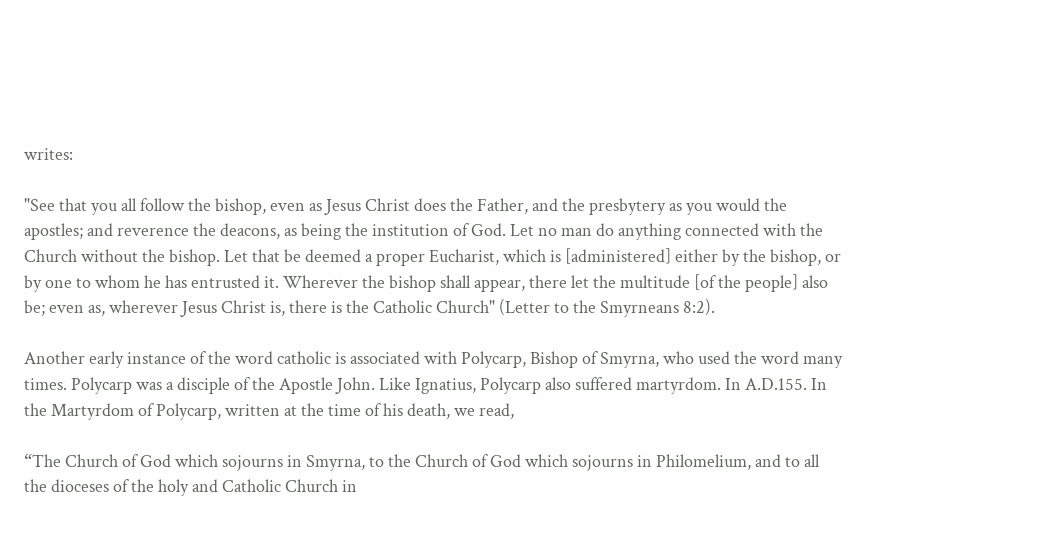writes:

"See that you all follow the bishop, even as Jesus Christ does the Father, and the presbytery as you would the apostles; and reverence the deacons, as being the institution of God. Let no man do anything connected with the Church without the bishop. Let that be deemed a proper Eucharist, which is [administered] either by the bishop, or by one to whom he has entrusted it. Wherever the bishop shall appear, there let the multitude [of the people] also be; even as, wherever Jesus Christ is, there is the Catholic Church" (Letter to the Smyrneans 8:2).

Another early instance of the word catholic is associated with Polycarp, Bishop of Smyrna, who used the word many times. Polycarp was a disciple of the Apostle John. Like Ignatius, Polycarp also suffered martyrdom. In A.D.155. In the Martyrdom of Polycarp, written at the time of his death, we read,

“The Church of God which sojourns in Smyrna, to the Church of God which sojourns in Philomelium, and to all the dioceses of the holy and Catholic Church in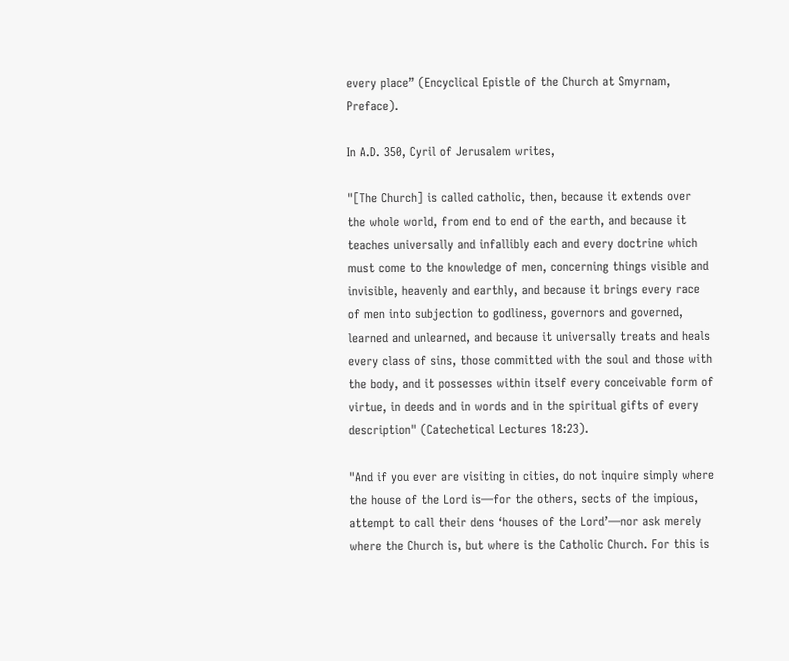every place” (Encyclical Epistle of the Church at Smyrnam, Preface).

In A.D. 350, Cyril of Jerusalem writes,

"[The Church] is called catholic, then, because it extends over the whole world, from end to end of the earth, and because it teaches universally and infallibly each and every doctrine which must come to the knowledge of men, concerning things visible and invisible, heavenly and earthly, and because it brings every race of men into subjection to godliness, governors and governed, learned and unlearned, and because it universally treats and heals every class of sins, those committed with the soul and those with the body, and it possesses within itself every conceivable form of virtue, in deeds and in words and in the spiritual gifts of every description" (Catechetical Lectures 18:23).

"And if you ever are visiting in cities, do not inquire simply where the house of the Lord is—for the others, sects of the impious, attempt to call their dens ‘houses of the Lord’—nor ask merely where the Church is, but where is the Catholic Church. For this is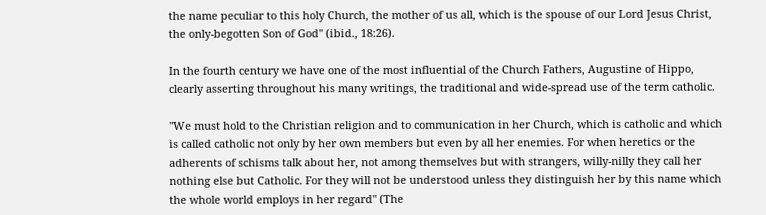the name peculiar to this holy Church, the mother of us all, which is the spouse of our Lord Jesus Christ, the only-begotten Son of God" (ibid., 18:26).

In the fourth century we have one of the most influential of the Church Fathers, Augustine of Hippo, clearly asserting throughout his many writings, the traditional and wide-spread use of the term catholic.

"We must hold to the Christian religion and to communication in her Church, which is catholic and which is called catholic not only by her own members but even by all her enemies. For when heretics or the adherents of schisms talk about her, not among themselves but with strangers, willy-nilly they call her nothing else but Catholic. For they will not be understood unless they distinguish her by this name which the whole world employs in her regard" (The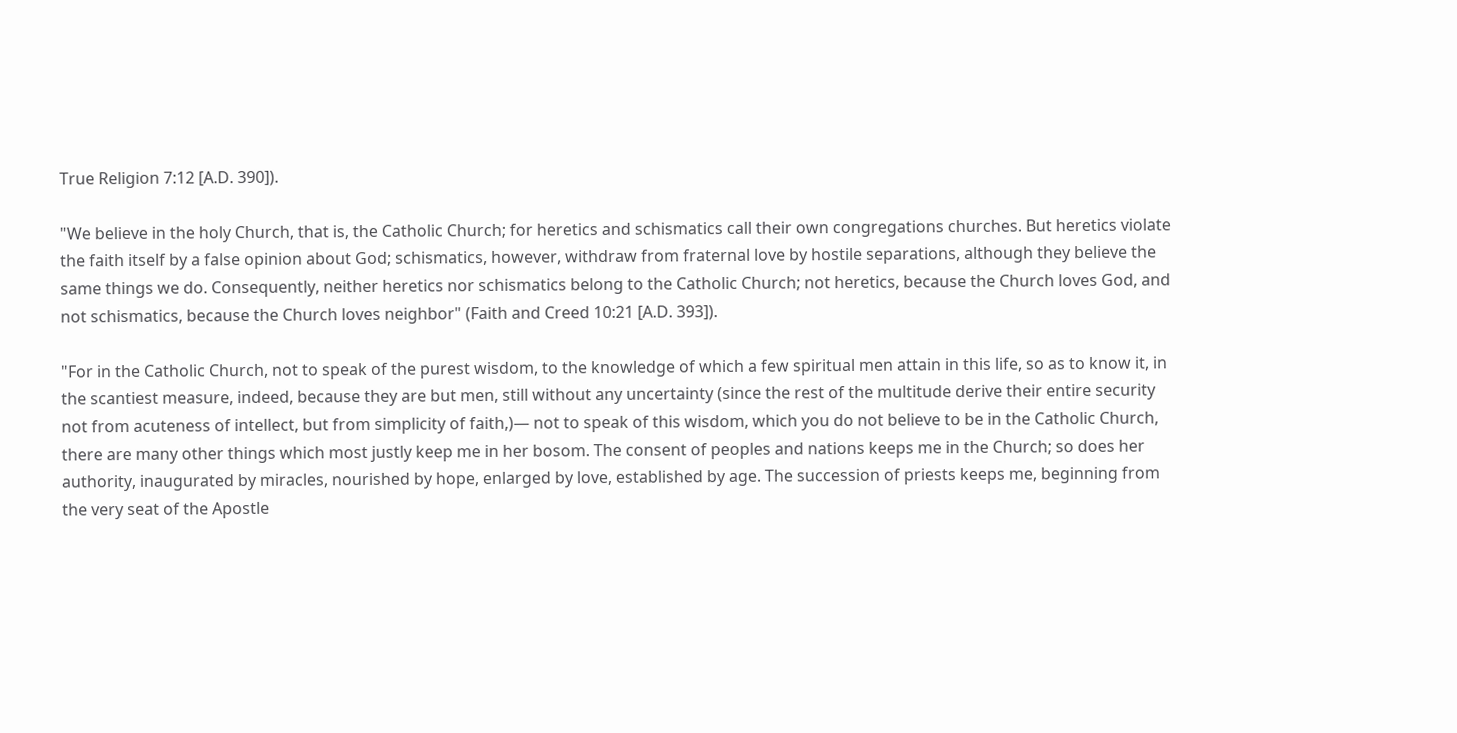True Religion 7:12 [A.D. 390]).

"We believe in the holy Church, that is, the Catholic Church; for heretics and schismatics call their own congregations churches. But heretics violate the faith itself by a false opinion about God; schismatics, however, withdraw from fraternal love by hostile separations, although they believe the same things we do. Consequently, neither heretics nor schismatics belong to the Catholic Church; not heretics, because the Church loves God, and not schismatics, because the Church loves neighbor" (Faith and Creed 10:21 [A.D. 393]).

"For in the Catholic Church, not to speak of the purest wisdom, to the knowledge of which a few spiritual men attain in this life, so as to know it, in the scantiest measure, indeed, because they are but men, still without any uncertainty (since the rest of the multitude derive their entire security not from acuteness of intellect, but from simplicity of faith,)— not to speak of this wisdom, which you do not believe to be in the Catholic Church, there are many other things which most justly keep me in her bosom. The consent of peoples and nations keeps me in the Church; so does her authority, inaugurated by miracles, nourished by hope, enlarged by love, established by age. The succession of priests keeps me, beginning from the very seat of the Apostle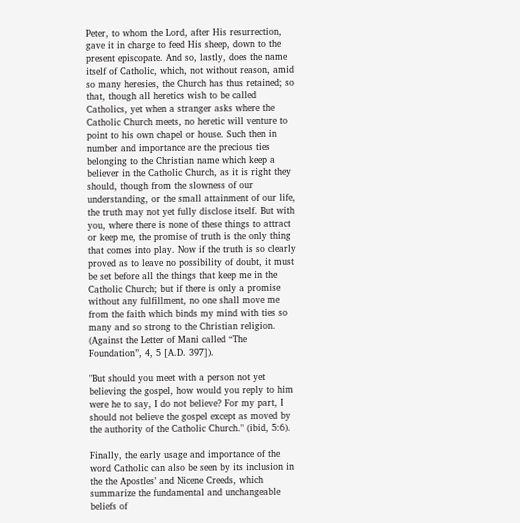Peter, to whom the Lord, after His resurrection, gave it in charge to feed His sheep, down to the present episcopate. And so, lastly, does the name itself of Catholic, which, not without reason, amid so many heresies, the Church has thus retained; so that, though all heretics wish to be called Catholics, yet when a stranger asks where the Catholic Church meets, no heretic will venture to point to his own chapel or house. Such then in number and importance are the precious ties belonging to the Christian name which keep a believer in the Catholic Church, as it is right they should, though from the slowness of our understanding, or the small attainment of our life, the truth may not yet fully disclose itself. But with you, where there is none of these things to attract or keep me, the promise of truth is the only thing that comes into play. Now if the truth is so clearly proved as to leave no possibility of doubt, it must be set before all the things that keep me in the Catholic Church; but if there is only a promise without any fulfillment, no one shall move me from the faith which binds my mind with ties so many and so strong to the Christian religion. (Against the Letter of Mani called “The Foundation”, 4, 5 [A.D. 397]).

"But should you meet with a person not yet believing the gospel, how would you reply to him were he to say, I do not believe? For my part, I should not believe the gospel except as moved by the authority of the Catholic Church." (ibid, 5:6).

Finally, the early usage and importance of the word Catholic can also be seen by its inclusion in the the Apostles’ and Nicene Creeds, which summarize the fundamental and unchangeable beliefs of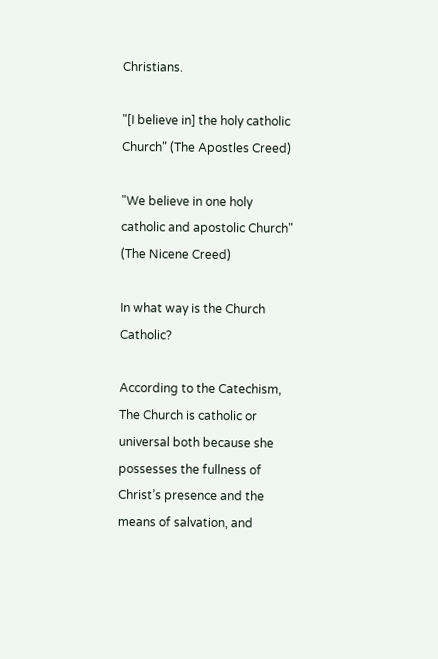Christians.

"[I believe in] the holy catholic Church" (The Apostles Creed)

"We believe in one holy catholic and apostolic Church" (The Nicene Creed)

In what way is the Church Catholic?

According to the Catechism, The Church is catholic or universal both because she possesses the fullness of Christ’s presence and the means of salvation, and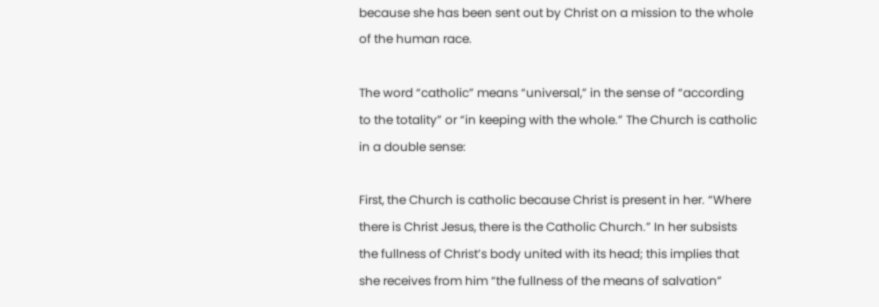because she has been sent out by Christ on a mission to the whole of the human race.

The word “catholic” means “universal,” in the sense of “according to the totality” or “in keeping with the whole.” The Church is catholic in a double sense:

First, the Church is catholic because Christ is present in her. “Where there is Christ Jesus, there is the Catholic Church.” In her subsists the fullness of Christ’s body united with its head; this implies that she receives from him “the fullness of the means of salvation”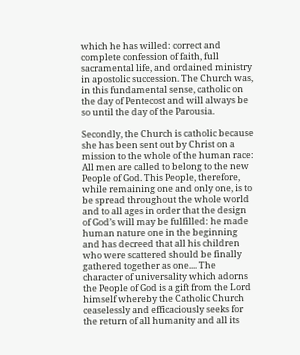which he has willed: correct and complete confession of faith, full sacramental life, and ordained ministry in apostolic succession. The Church was, in this fundamental sense, catholic on the day of Pentecost and will always be so until the day of the Parousia.

Secondly, the Church is catholic because she has been sent out by Christ on a mission to the whole of the human race: All men are called to belong to the new People of God. This People, therefore, while remaining one and only one, is to be spread throughout the whole world and to all ages in order that the design of God’s will may be fulfilled: he made human nature one in the beginning and has decreed that all his children who were scattered should be finally gathered together as one.... The character of universality which adorns the People of God is a gift from the Lord himself whereby the Catholic Church ceaselessly and efficaciously seeks for the return of all humanity and all its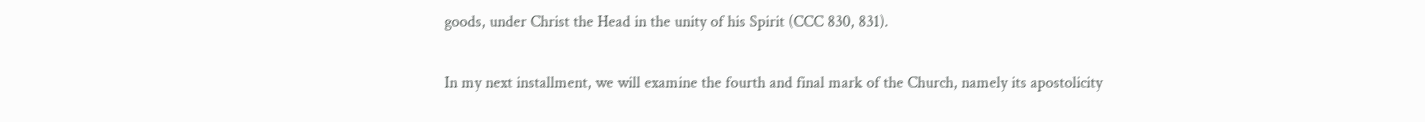goods, under Christ the Head in the unity of his Spirit (CCC 830, 831).

In my next installment, we will examine the fourth and final mark of the Church, namely its apostolicity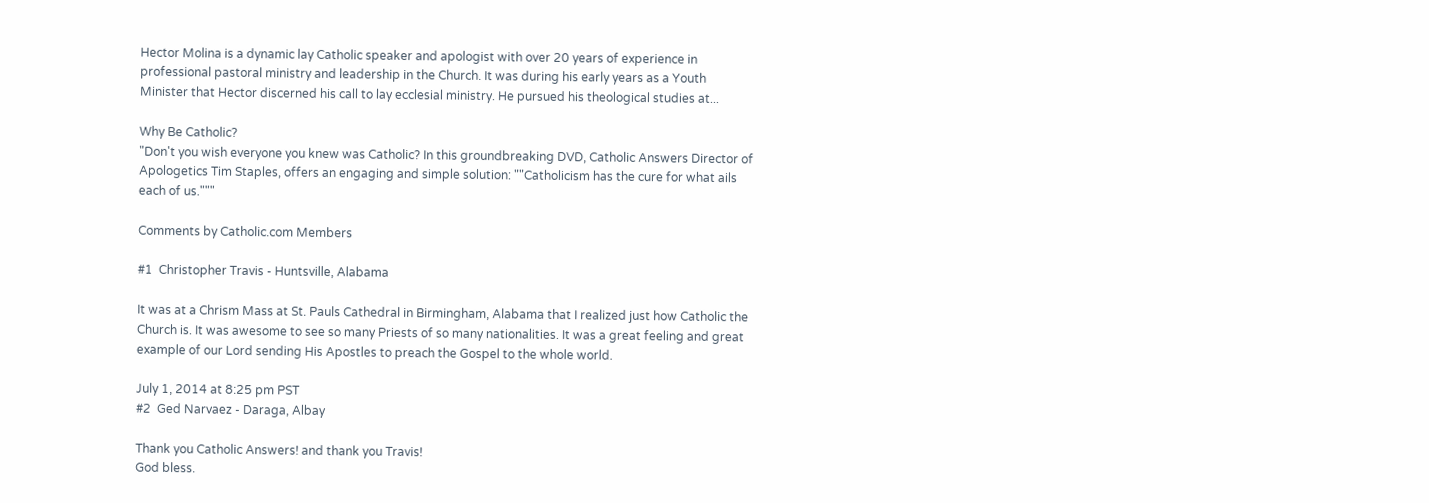Hector Molina is a dynamic lay Catholic speaker and apologist with over 20 years of experience in professional pastoral ministry and leadership in the Church. It was during his early years as a Youth Minister that Hector discerned his call to lay ecclesial ministry. He pursued his theological studies at...

Why Be Catholic?
"Don't you wish everyone you knew was Catholic? In this groundbreaking DVD, Catholic Answers Director of Apologetics Tim Staples, offers an engaging and simple solution: ""Catholicism has the cure for what ails each of us."""

Comments by Catholic.com Members

#1  Christopher Travis - Huntsville, Alabama

It was at a Chrism Mass at St. Pauls Cathedral in Birmingham, Alabama that I realized just how Catholic the Church is. It was awesome to see so many Priests of so many nationalities. It was a great feeling and great example of our Lord sending His Apostles to preach the Gospel to the whole world.

July 1, 2014 at 8:25 pm PST
#2  Ged Narvaez - Daraga, Albay

Thank you Catholic Answers! and thank you Travis!
God bless.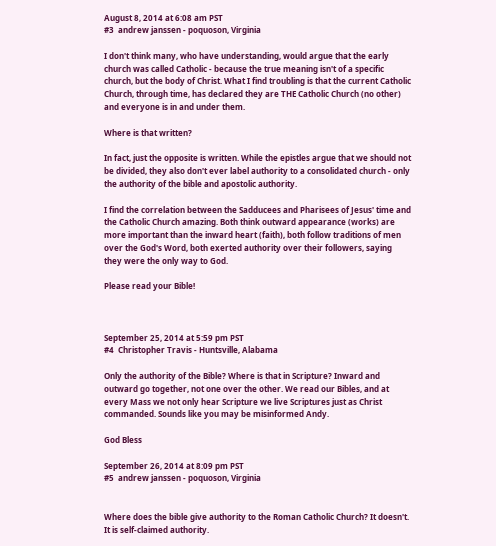August 8, 2014 at 6:08 am PST
#3  andrew janssen - poquoson, Virginia

I don't think many, who have understanding, would argue that the early church was called Catholic - because the true meaning isn't of a specific church, but the body of Christ. What I find troubling is that the current Catholic Church, through time, has declared they are THE Catholic Church (no other) and everyone is in and under them.

Where is that written?

In fact, just the opposite is written. While the epistles argue that we should not be divided, they also don't ever label authority to a consolidated church - only the authority of the bible and apostolic authority.

I find the correlation between the Sadducees and Pharisees of Jesus' time and the Catholic Church amazing. Both think outward appearance (works) are more important than the inward heart (faith), both follow traditions of men over the God's Word, both exerted authority over their followers, saying they were the only way to God.

Please read your Bible!



September 25, 2014 at 5:59 pm PST
#4  Christopher Travis - Huntsville, Alabama

Only the authority of the Bible? Where is that in Scripture? Inward and outward go together, not one over the other. We read our Bibles, and at every Mass we not only hear Scripture we live Scriptures just as Christ commanded. Sounds like you may be misinformed Andy.

God Bless

September 26, 2014 at 8:09 pm PST
#5  andrew janssen - poquoson, Virginia


Where does the bible give authority to the Roman Catholic Church? It doesn't. It is self-claimed authority.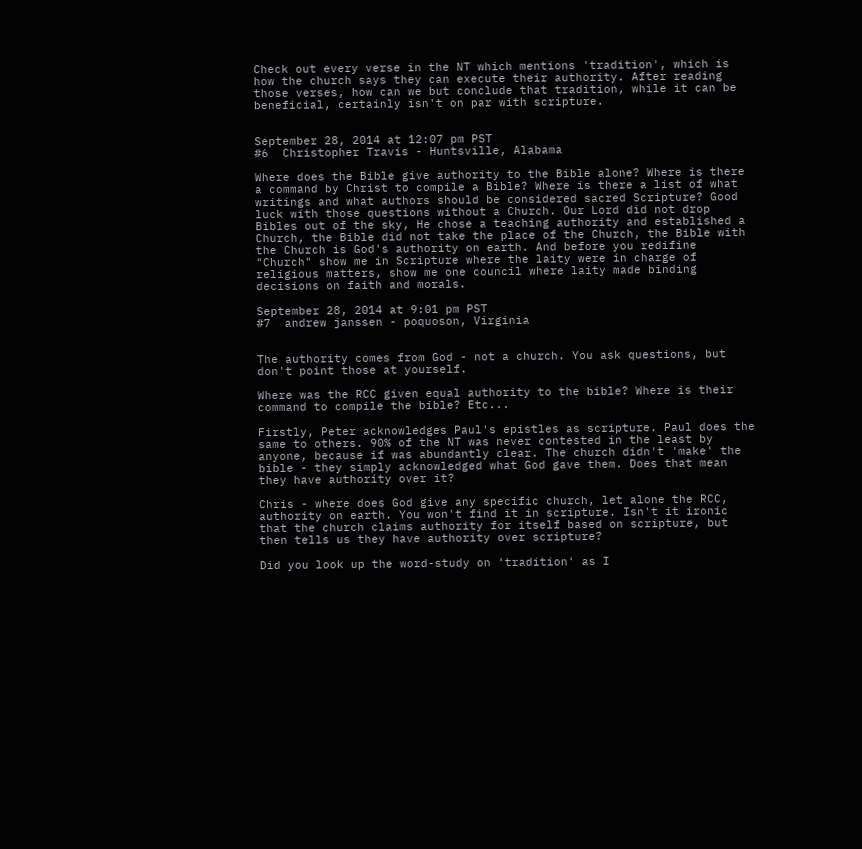Check out every verse in the NT which mentions 'tradition', which is how the church says they can execute their authority. After reading those verses, how can we but conclude that tradition, while it can be beneficial, certainly isn't on par with scripture.


September 28, 2014 at 12:07 pm PST
#6  Christopher Travis - Huntsville, Alabama

Where does the Bible give authority to the Bible alone? Where is there a command by Christ to compile a Bible? Where is there a list of what writings and what authors should be considered sacred Scripture? Good luck with those questions without a Church. Our Lord did not drop Bibles out of the sky, He chose a teaching authority and established a Church, the Bible did not take the place of the Church, the Bible with the Church is God's authority on earth. And before you redifine "Church" show me in Scripture where the laity were in charge of religious matters, show me one council where laity made binding decisions on faith and morals.

September 28, 2014 at 9:01 pm PST
#7  andrew janssen - poquoson, Virginia


The authority comes from God - not a church. You ask questions, but don't point those at yourself.

Where was the RCC given equal authority to the bible? Where is their command to compile the bible? Etc...

Firstly, Peter acknowledges Paul's epistles as scripture. Paul does the same to others. 90% of the NT was never contested in the least by anyone, because if was abundantly clear. The church didn't 'make' the bible - they simply acknowledged what God gave them. Does that mean they have authority over it?

Chris - where does God give any specific church, let alone the RCC, authority on earth. You won't find it in scripture. Isn't it ironic that the church claims authority for itself based on scripture, but then tells us they have authority over scripture?

Did you look up the word-study on 'tradition' as I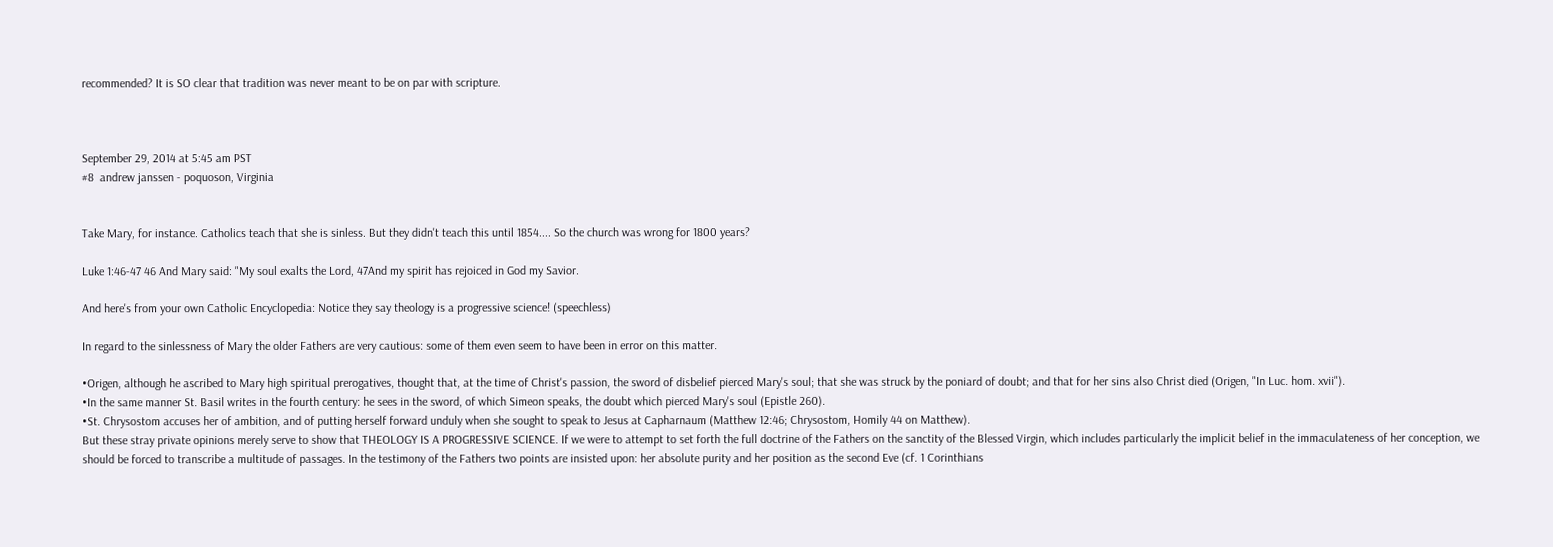recommended? It is SO clear that tradition was never meant to be on par with scripture.



September 29, 2014 at 5:45 am PST
#8  andrew janssen - poquoson, Virginia


Take Mary, for instance. Catholics teach that she is sinless. But they didn't teach this until 1854.... So the church was wrong for 1800 years?

Luke 1:46-47 46 And Mary said: "My soul exalts the Lord, 47And my spirit has rejoiced in God my Savior.

And here's from your own Catholic Encyclopedia: Notice they say theology is a progressive science! (speechless)

In regard to the sinlessness of Mary the older Fathers are very cautious: some of them even seem to have been in error on this matter.

•Origen, although he ascribed to Mary high spiritual prerogatives, thought that, at the time of Christ's passion, the sword of disbelief pierced Mary's soul; that she was struck by the poniard of doubt; and that for her sins also Christ died (Origen, "In Luc. hom. xvii").
•In the same manner St. Basil writes in the fourth century: he sees in the sword, of which Simeon speaks, the doubt which pierced Mary's soul (Epistle 260).
•St. Chrysostom accuses her of ambition, and of putting herself forward unduly when she sought to speak to Jesus at Capharnaum (Matthew 12:46; Chrysostom, Homily 44 on Matthew).
But these stray private opinions merely serve to show that THEOLOGY IS A PROGRESSIVE SCIENCE. If we were to attempt to set forth the full doctrine of the Fathers on the sanctity of the Blessed Virgin, which includes particularly the implicit belief in the immaculateness of her conception, we should be forced to transcribe a multitude of passages. In the testimony of the Fathers two points are insisted upon: her absolute purity and her position as the second Eve (cf. 1 Corinthians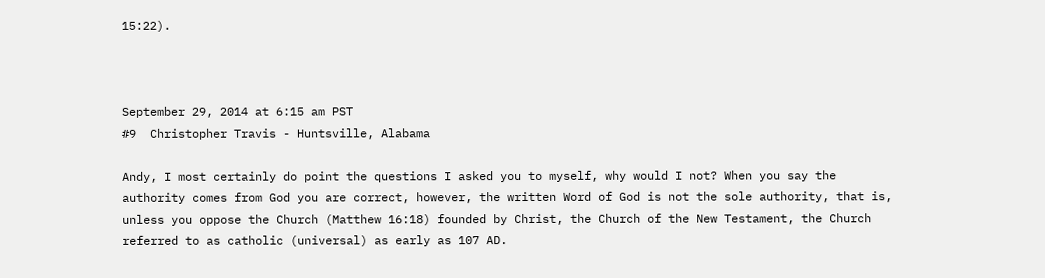15:22).



September 29, 2014 at 6:15 am PST
#9  Christopher Travis - Huntsville, Alabama

Andy, I most certainly do point the questions I asked you to myself, why would I not? When you say the authority comes from God you are correct, however, the written Word of God is not the sole authority, that is, unless you oppose the Church (Matthew 16:18) founded by Christ, the Church of the New Testament, the Church referred to as catholic (universal) as early as 107 AD.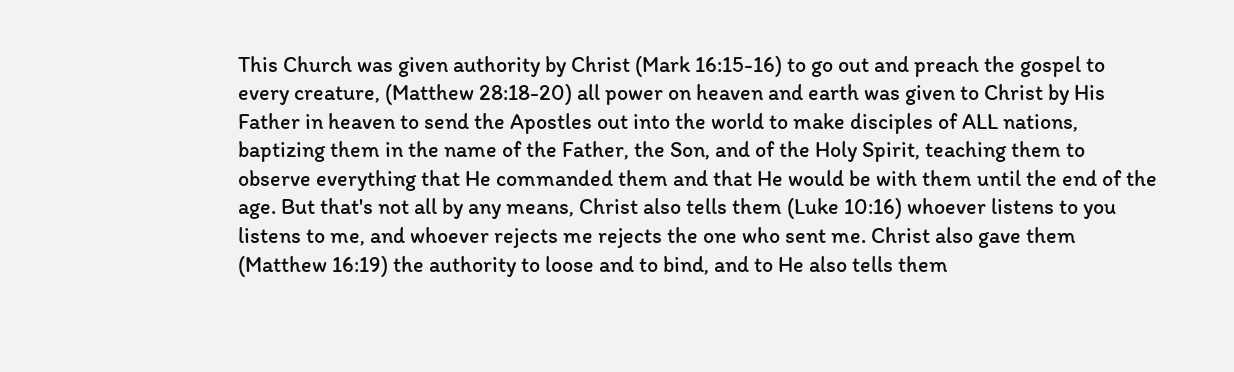This Church was given authority by Christ (Mark 16:15-16) to go out and preach the gospel to every creature, (Matthew 28:18-20) all power on heaven and earth was given to Christ by His Father in heaven to send the Apostles out into the world to make disciples of ALL nations, baptizing them in the name of the Father, the Son, and of the Holy Spirit, teaching them to observe everything that He commanded them and that He would be with them until the end of the age. But that's not all by any means, Christ also tells them (Luke 10:16) whoever listens to you listens to me, and whoever rejects me rejects the one who sent me. Christ also gave them (Matthew 16:19) the authority to loose and to bind, and to He also tells them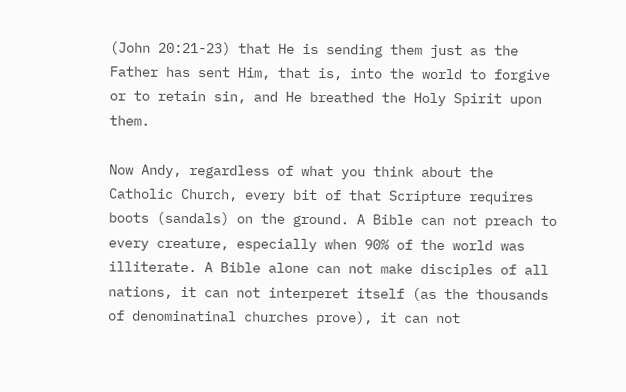(John 20:21-23) that He is sending them just as the Father has sent Him, that is, into the world to forgive or to retain sin, and He breathed the Holy Spirit upon them.

Now Andy, regardless of what you think about the Catholic Church, every bit of that Scripture requires boots (sandals) on the ground. A Bible can not preach to every creature, especially when 90% of the world was illiterate. A Bible alone can not make disciples of all nations, it can not interperet itself (as the thousands of denominatinal churches prove), it can not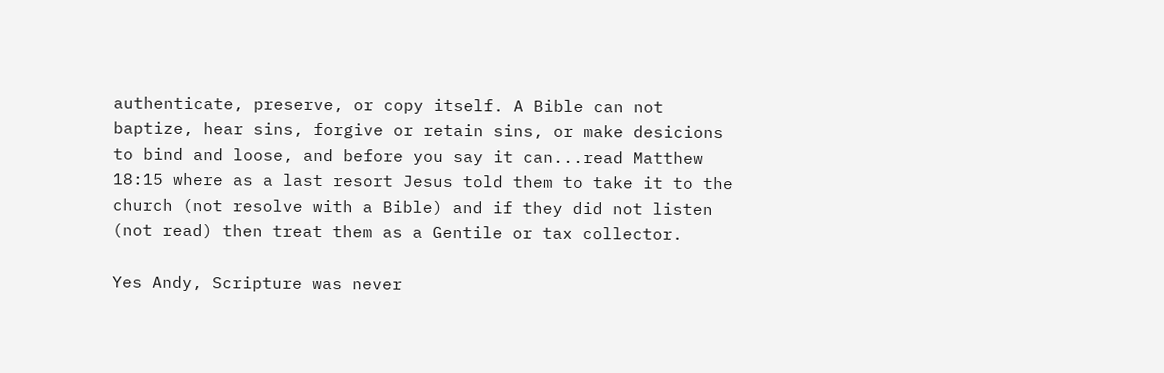authenticate, preserve, or copy itself. A Bible can not baptize, hear sins, forgive or retain sins, or make desicions to bind and loose, and before you say it can...read Matthew 18:15 where as a last resort Jesus told them to take it to the church (not resolve with a Bible) and if they did not listen (not read) then treat them as a Gentile or tax collector.

Yes Andy, Scripture was never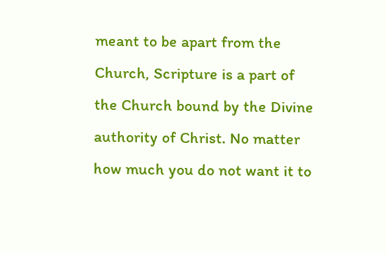meant to be apart from the Church, Scripture is a part of the Church bound by the Divine authority of Christ. No matter how much you do not want it to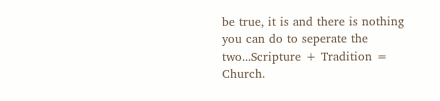be true, it is and there is nothing you can do to seperate the two...Scripture + Tradition = Church.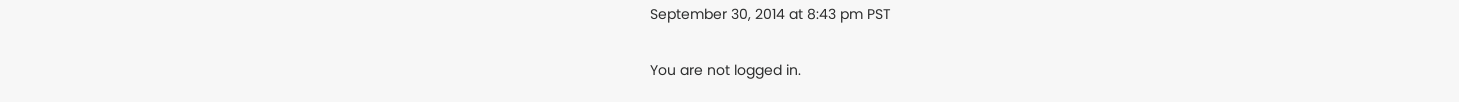September 30, 2014 at 8:43 pm PST

You are not logged in.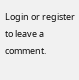Login or register to leave a comment.